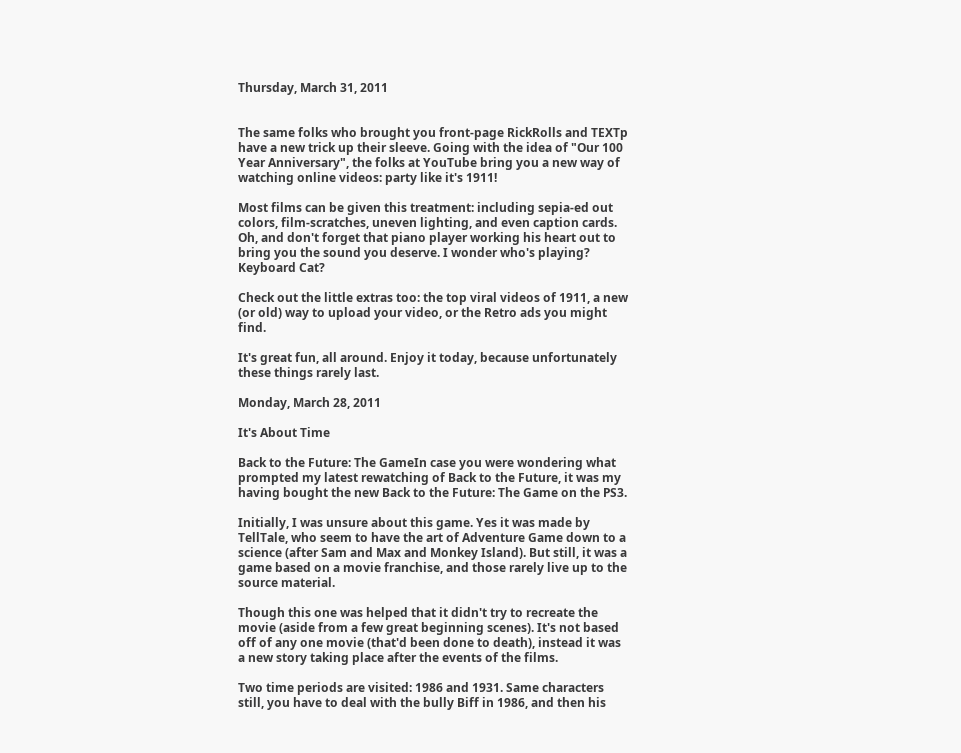Thursday, March 31, 2011


The same folks who brought you front-page RickRolls and TEXTp have a new trick up their sleeve. Going with the idea of "Our 100 Year Anniversary", the folks at YouTube bring you a new way of watching online videos: party like it's 1911!

Most films can be given this treatment: including sepia-ed out colors, film-scratches, uneven lighting, and even caption cards. Oh, and don't forget that piano player working his heart out to bring you the sound you deserve. I wonder who's playing? Keyboard Cat?

Check out the little extras too: the top viral videos of 1911, a new (or old) way to upload your video, or the Retro ads you might find.

It's great fun, all around. Enjoy it today, because unfortunately these things rarely last.

Monday, March 28, 2011

It's About Time

Back to the Future: The GameIn case you were wondering what prompted my latest rewatching of Back to the Future, it was my having bought the new Back to the Future: The Game on the PS3.

Initially, I was unsure about this game. Yes it was made by TellTale, who seem to have the art of Adventure Game down to a science (after Sam and Max and Monkey Island). But still, it was a game based on a movie franchise, and those rarely live up to the source material.

Though this one was helped that it didn't try to recreate the movie (aside from a few great beginning scenes). It's not based off of any one movie (that'd been done to death), instead it was a new story taking place after the events of the films.

Two time periods are visited: 1986 and 1931. Same characters still, you have to deal with the bully Biff in 1986, and then his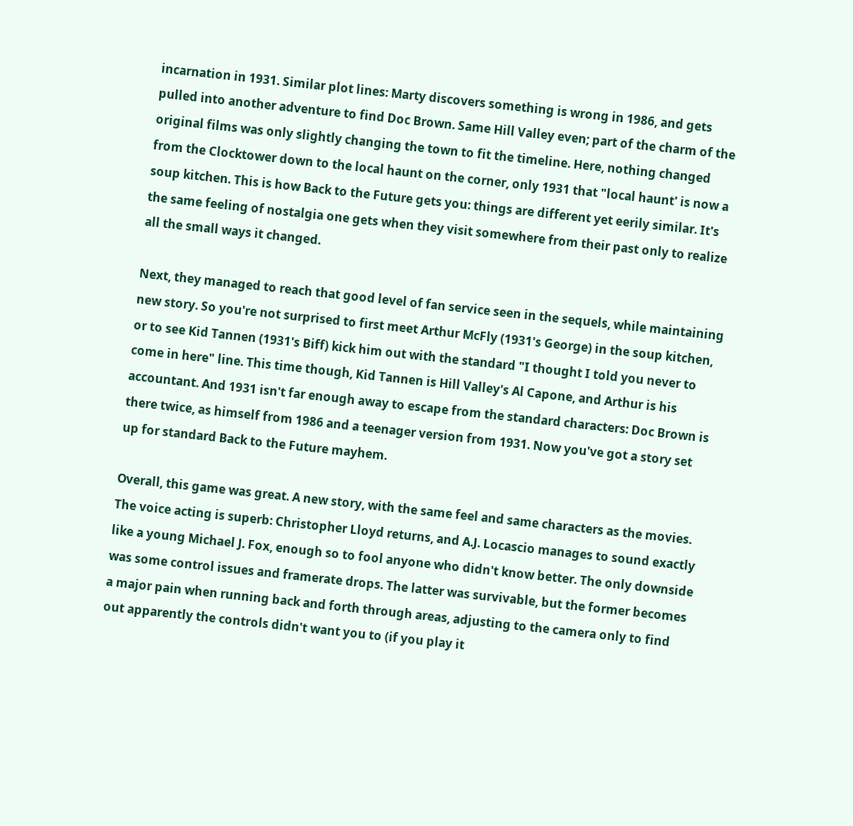incarnation in 1931. Similar plot lines: Marty discovers something is wrong in 1986, and gets pulled into another adventure to find Doc Brown. Same Hill Valley even; part of the charm of the original films was only slightly changing the town to fit the timeline. Here, nothing changed from the Clocktower down to the local haunt on the corner, only 1931 that "local haunt' is now a soup kitchen. This is how Back to the Future gets you: things are different yet eerily similar. It's the same feeling of nostalgia one gets when they visit somewhere from their past only to realize all the small ways it changed.

Next, they managed to reach that good level of fan service seen in the sequels, while maintaining new story. So you're not surprised to first meet Arthur McFly (1931's George) in the soup kitchen, or to see Kid Tannen (1931's Biff) kick him out with the standard "I thought I told you never to come in here" line. This time though, Kid Tannen is Hill Valley's Al Capone, and Arthur is his accountant. And 1931 isn't far enough away to escape from the standard characters: Doc Brown is there twice, as himself from 1986 and a teenager version from 1931. Now you've got a story set up for standard Back to the Future mayhem.

Overall, this game was great. A new story, with the same feel and same characters as the movies. The voice acting is superb: Christopher Lloyd returns, and A.J. Locascio manages to sound exactly like a young Michael J. Fox, enough so to fool anyone who didn't know better. The only downside was some control issues and framerate drops. The latter was survivable, but the former becomes a major pain when running back and forth through areas, adjusting to the camera only to find out apparently the controls didn't want you to (if you play it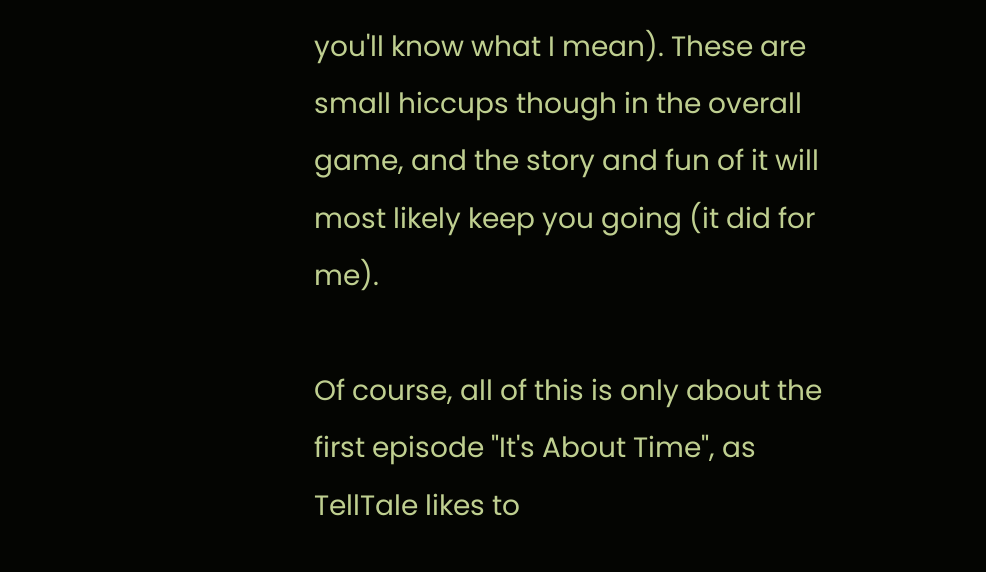you'll know what I mean). These are small hiccups though in the overall game, and the story and fun of it will most likely keep you going (it did for me).

Of course, all of this is only about the first episode "It's About Time", as TellTale likes to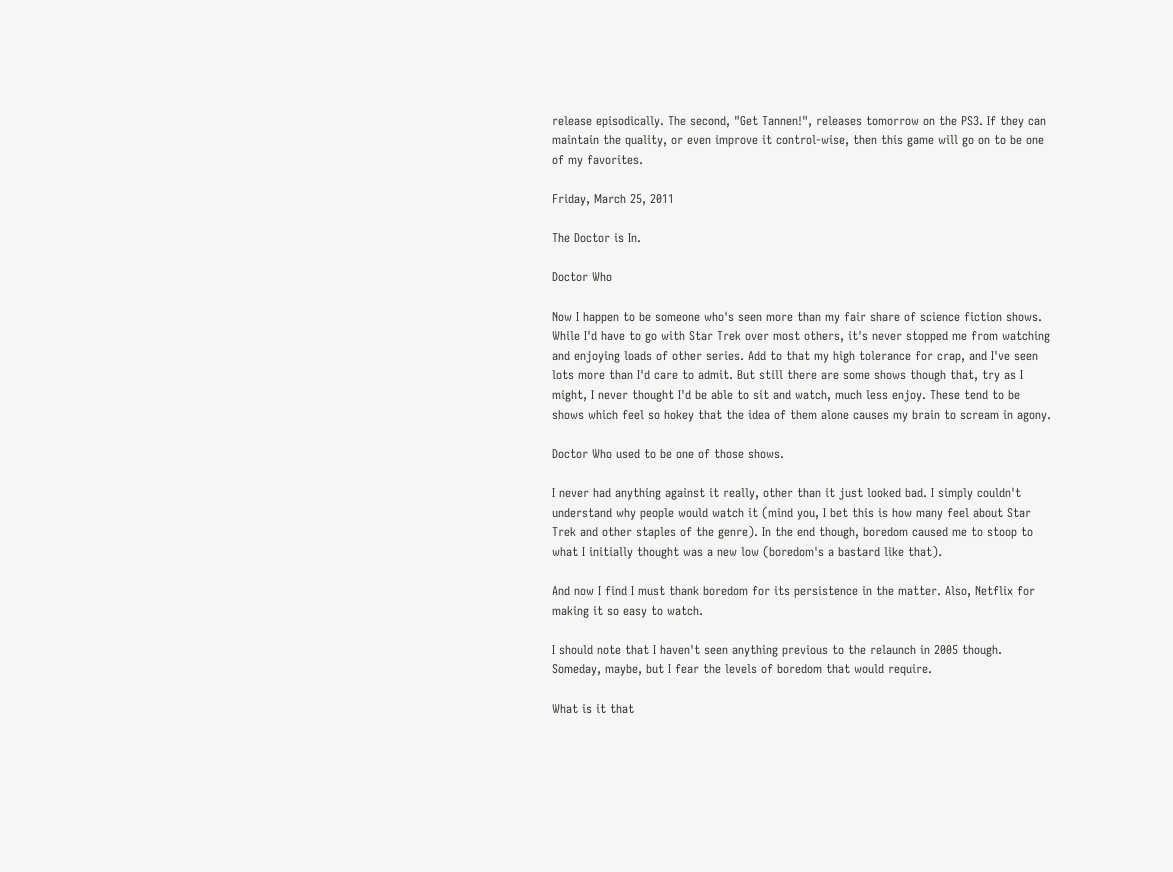release episodically. The second, "Get Tannen!", releases tomorrow on the PS3. If they can maintain the quality, or even improve it control-wise, then this game will go on to be one of my favorites.

Friday, March 25, 2011

The Doctor is In.

Doctor Who

Now I happen to be someone who's seen more than my fair share of science fiction shows. While I'd have to go with Star Trek over most others, it's never stopped me from watching and enjoying loads of other series. Add to that my high tolerance for crap, and I've seen lots more than I'd care to admit. But still there are some shows though that, try as I might, I never thought I'd be able to sit and watch, much less enjoy. These tend to be shows which feel so hokey that the idea of them alone causes my brain to scream in agony.

Doctor Who used to be one of those shows.

I never had anything against it really, other than it just looked bad. I simply couldn't understand why people would watch it (mind you, I bet this is how many feel about Star Trek and other staples of the genre). In the end though, boredom caused me to stoop to what I initially thought was a new low (boredom's a bastard like that).

And now I find I must thank boredom for its persistence in the matter. Also, Netflix for making it so easy to watch.

I should note that I haven't seen anything previous to the relaunch in 2005 though. Someday, maybe, but I fear the levels of boredom that would require.

What is it that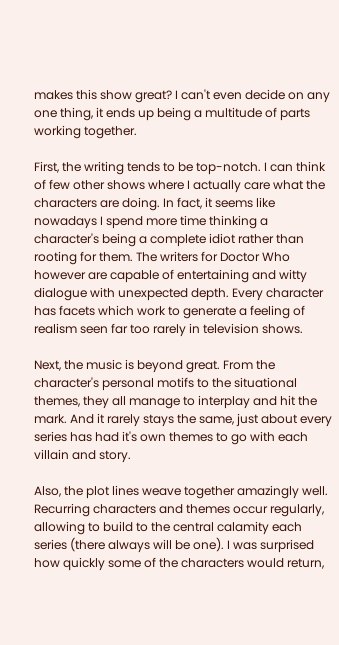makes this show great? I can't even decide on any one thing, it ends up being a multitude of parts working together.

First, the writing tends to be top-notch. I can think of few other shows where I actually care what the characters are doing. In fact, it seems like nowadays I spend more time thinking a character's being a complete idiot rather than rooting for them. The writers for Doctor Who however are capable of entertaining and witty dialogue with unexpected depth. Every character has facets which work to generate a feeling of realism seen far too rarely in television shows.

Next, the music is beyond great. From the character's personal motifs to the situational themes, they all manage to interplay and hit the mark. And it rarely stays the same, just about every series has had it's own themes to go with each villain and story.

Also, the plot lines weave together amazingly well. Recurring characters and themes occur regularly, allowing to build to the central calamity each series (there always will be one). I was surprised how quickly some of the characters would return,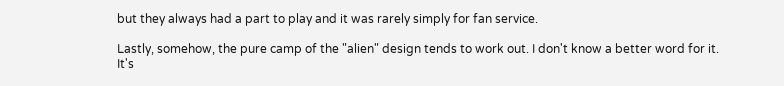but they always had a part to play and it was rarely simply for fan service.

Lastly, somehow, the pure camp of the "alien" design tends to work out. I don't know a better word for it. It's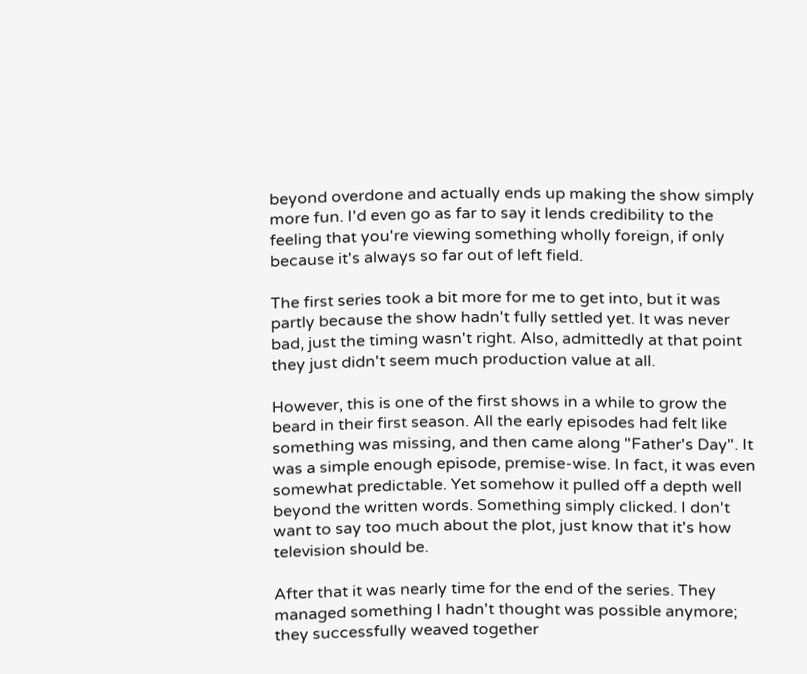beyond overdone and actually ends up making the show simply more fun. I'd even go as far to say it lends credibility to the feeling that you're viewing something wholly foreign, if only because it's always so far out of left field.

The first series took a bit more for me to get into, but it was partly because the show hadn't fully settled yet. It was never bad, just the timing wasn't right. Also, admittedly at that point they just didn't seem much production value at all.

However, this is one of the first shows in a while to grow the beard in their first season. All the early episodes had felt like something was missing, and then came along "Father's Day". It was a simple enough episode, premise-wise. In fact, it was even somewhat predictable. Yet somehow it pulled off a depth well beyond the written words. Something simply clicked. I don't want to say too much about the plot, just know that it's how television should be.

After that it was nearly time for the end of the series. They managed something I hadn't thought was possible anymore; they successfully weaved together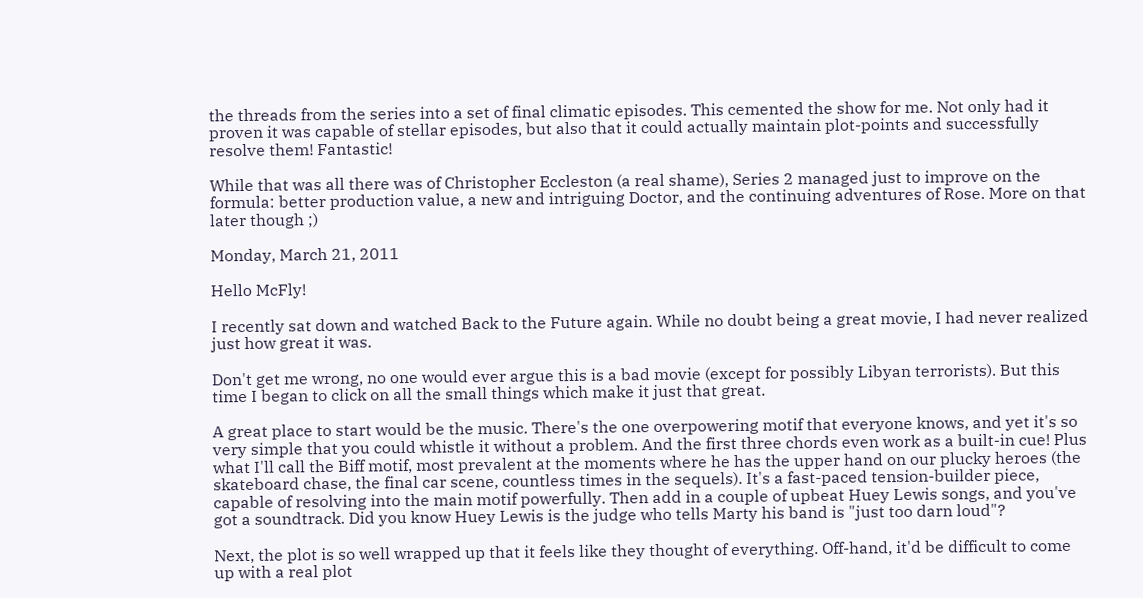the threads from the series into a set of final climatic episodes. This cemented the show for me. Not only had it proven it was capable of stellar episodes, but also that it could actually maintain plot-points and successfully resolve them! Fantastic!

While that was all there was of Christopher Eccleston (a real shame), Series 2 managed just to improve on the formula: better production value, a new and intriguing Doctor, and the continuing adventures of Rose. More on that later though ;)

Monday, March 21, 2011

Hello McFly!

I recently sat down and watched Back to the Future again. While no doubt being a great movie, I had never realized just how great it was.

Don't get me wrong, no one would ever argue this is a bad movie (except for possibly Libyan terrorists). But this time I began to click on all the small things which make it just that great.

A great place to start would be the music. There's the one overpowering motif that everyone knows, and yet it's so very simple that you could whistle it without a problem. And the first three chords even work as a built-in cue! Plus what I'll call the Biff motif, most prevalent at the moments where he has the upper hand on our plucky heroes (the skateboard chase, the final car scene, countless times in the sequels). It's a fast-paced tension-builder piece, capable of resolving into the main motif powerfully. Then add in a couple of upbeat Huey Lewis songs, and you've got a soundtrack. Did you know Huey Lewis is the judge who tells Marty his band is "just too darn loud"?

Next, the plot is so well wrapped up that it feels like they thought of everything. Off-hand, it'd be difficult to come up with a real plot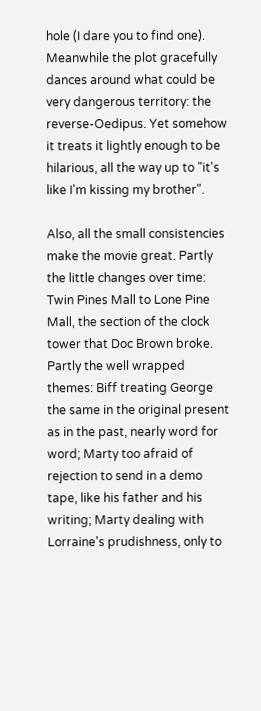hole (I dare you to find one). Meanwhile the plot gracefully dances around what could be very dangerous territory: the reverse-Oedipus. Yet somehow it treats it lightly enough to be hilarious, all the way up to "it's like I'm kissing my brother".

Also, all the small consistencies make the movie great. Partly the little changes over time: Twin Pines Mall to Lone Pine Mall, the section of the clock tower that Doc Brown broke. Partly the well wrapped themes: Biff treating George the same in the original present as in the past, nearly word for word; Marty too afraid of rejection to send in a demo tape, like his father and his writing; Marty dealing with Lorraine's prudishness, only to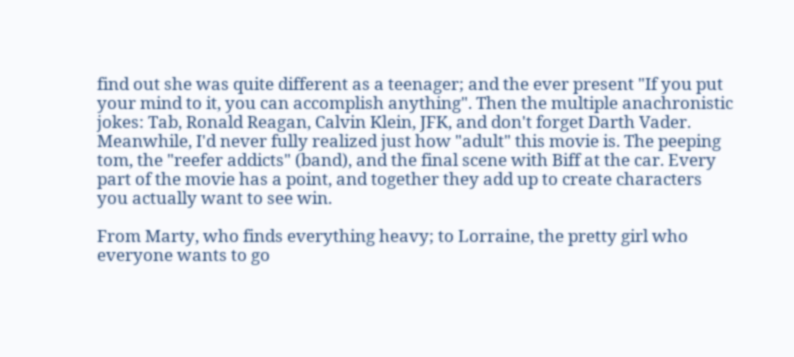find out she was quite different as a teenager; and the ever present "If you put your mind to it, you can accomplish anything". Then the multiple anachronistic jokes: Tab, Ronald Reagan, Calvin Klein, JFK, and don't forget Darth Vader. Meanwhile, I'd never fully realized just how "adult" this movie is. The peeping tom, the "reefer addicts" (band), and the final scene with Biff at the car. Every part of the movie has a point, and together they add up to create characters you actually want to see win.

From Marty, who finds everything heavy; to Lorraine, the pretty girl who everyone wants to go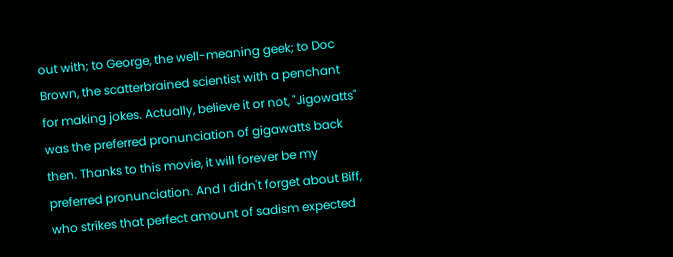out with; to George, the well-meaning geek; to Doc Brown, the scatterbrained scientist with a penchant for making jokes. Actually, believe it or not, "Jigowatts" was the preferred pronunciation of gigawatts back then. Thanks to this movie, it will forever be my preferred pronunciation. And I didn't forget about Biff, who strikes that perfect amount of sadism expected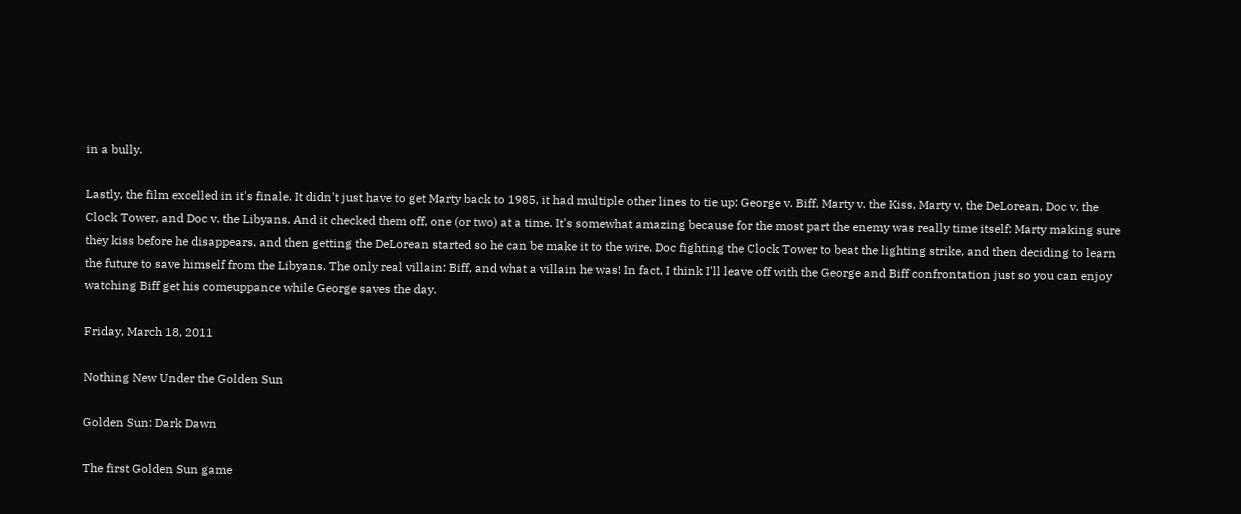in a bully.

Lastly, the film excelled in it's finale. It didn't just have to get Marty back to 1985, it had multiple other lines to tie up: George v. Biff, Marty v. the Kiss, Marty v. the DeLorean, Doc v. the Clock Tower, and Doc v. the Libyans. And it checked them off, one (or two) at a time. It's somewhat amazing because for the most part the enemy was really time itself: Marty making sure they kiss before he disappears, and then getting the DeLorean started so he can be make it to the wire. Doc fighting the Clock Tower to beat the lighting strike, and then deciding to learn the future to save himself from the Libyans. The only real villain: Biff, and what a villain he was! In fact, I think I'll leave off with the George and Biff confrontation just so you can enjoy watching Biff get his comeuppance while George saves the day.

Friday, March 18, 2011

Nothing New Under the Golden Sun

Golden Sun: Dark Dawn

The first Golden Sun game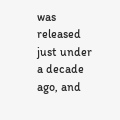was released just under a decade ago, and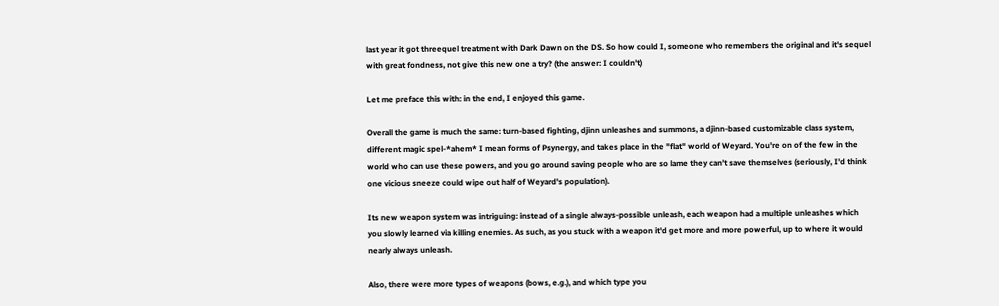last year it got threequel treatment with Dark Dawn on the DS. So how could I, someone who remembers the original and it's sequel with great fondness, not give this new one a try? (the answer: I couldn't)

Let me preface this with: in the end, I enjoyed this game.

Overall the game is much the same: turn-based fighting, djinn unleashes and summons, a djinn-based customizable class system, different magic spel-*ahem* I mean forms of Psynergy, and takes place in the "flat" world of Weyard. You're on of the few in the world who can use these powers, and you go around saving people who are so lame they can't save themselves (seriously, I'd think one vicious sneeze could wipe out half of Weyard's population).

Its new weapon system was intriguing: instead of a single always-possible unleash, each weapon had a multiple unleashes which you slowly learned via killing enemies. As such, as you stuck with a weapon it'd get more and more powerful, up to where it would nearly always unleash.

Also, there were more types of weapons (bows, e.g.), and which type you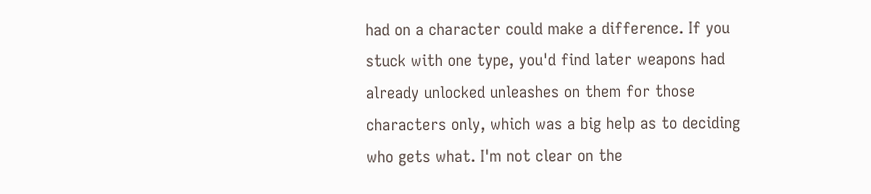had on a character could make a difference. If you stuck with one type, you'd find later weapons had already unlocked unleashes on them for those characters only, which was a big help as to deciding who gets what. I'm not clear on the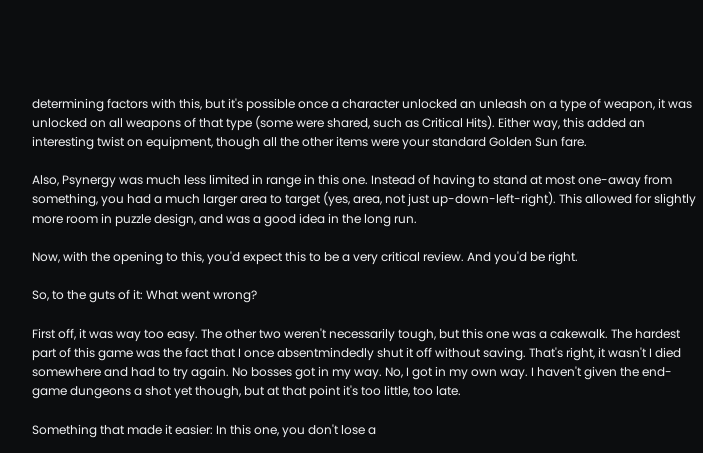determining factors with this, but it's possible once a character unlocked an unleash on a type of weapon, it was unlocked on all weapons of that type (some were shared, such as Critical Hits). Either way, this added an interesting twist on equipment, though all the other items were your standard Golden Sun fare.

Also, Psynergy was much less limited in range in this one. Instead of having to stand at most one-away from something, you had a much larger area to target (yes, area, not just up-down-left-right). This allowed for slightly more room in puzzle design, and was a good idea in the long run.

Now, with the opening to this, you'd expect this to be a very critical review. And you'd be right.

So, to the guts of it: What went wrong?

First off, it was way too easy. The other two weren't necessarily tough, but this one was a cakewalk. The hardest part of this game was the fact that I once absentmindedly shut it off without saving. That's right, it wasn't I died somewhere and had to try again. No bosses got in my way. No, I got in my own way. I haven't given the end-game dungeons a shot yet though, but at that point it's too little, too late.

Something that made it easier: In this one, you don't lose a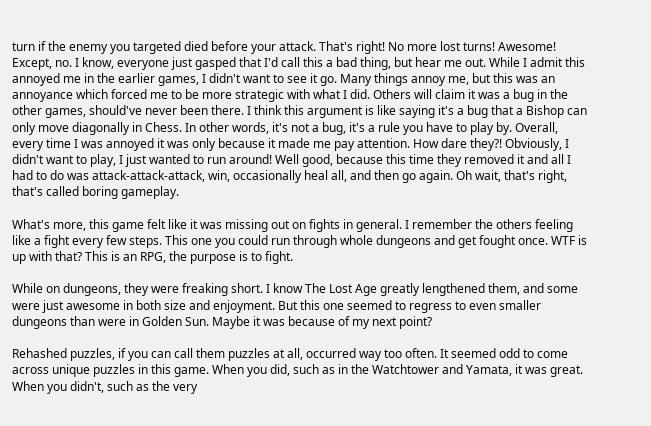turn if the enemy you targeted died before your attack. That's right! No more lost turns! Awesome! Except, no. I know, everyone just gasped that I'd call this a bad thing, but hear me out. While I admit this annoyed me in the earlier games, I didn't want to see it go. Many things annoy me, but this was an annoyance which forced me to be more strategic with what I did. Others will claim it was a bug in the other games, should've never been there. I think this argument is like saying it's a bug that a Bishop can only move diagonally in Chess. In other words, it's not a bug, it's a rule you have to play by. Overall, every time I was annoyed it was only because it made me pay attention. How dare they?! Obviously, I didn't want to play, I just wanted to run around! Well good, because this time they removed it and all I had to do was attack-attack-attack, win, occasionally heal all, and then go again. Oh wait, that's right, that's called boring gameplay.

What's more, this game felt like it was missing out on fights in general. I remember the others feeling like a fight every few steps. This one you could run through whole dungeons and get fought once. WTF is up with that? This is an RPG, the purpose is to fight.

While on dungeons, they were freaking short. I know The Lost Age greatly lengthened them, and some were just awesome in both size and enjoyment. But this one seemed to regress to even smaller dungeons than were in Golden Sun. Maybe it was because of my next point?

Rehashed puzzles, if you can call them puzzles at all, occurred way too often. It seemed odd to come across unique puzzles in this game. When you did, such as in the Watchtower and Yamata, it was great. When you didn't, such as the very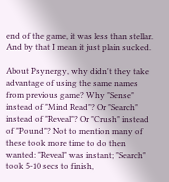end of the game, it was less than stellar.  And by that I mean it just plain sucked.

About Psynergy, why didn't they take advantage of using the same names from previous game? Why "Sense" instead of "Mind Read"? Or "Search" instead of "Reveal"? Or "Crush" instead of "Pound"? Not to mention many of these took more time to do then wanted: "Reveal" was instant; "Search" took 5-10 secs to finish,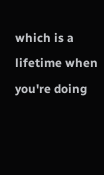which is a lifetime when you're doing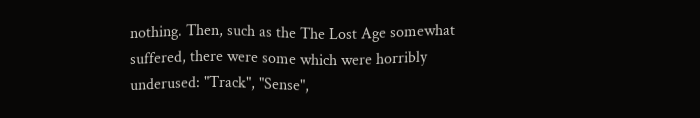nothing. Then, such as the The Lost Age somewhat suffered, there were some which were horribly underused: "Track", "Sense",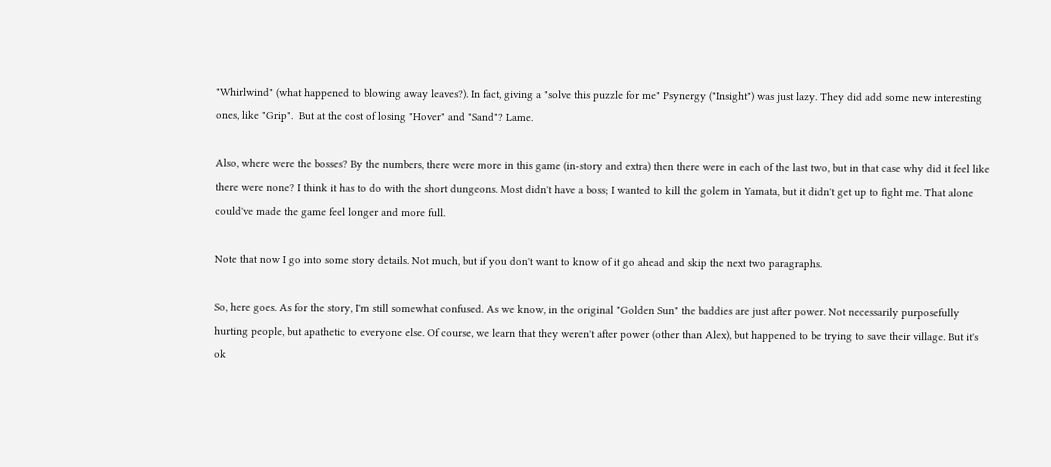"Whirlwind" (what happened to blowing away leaves?). In fact, giving a "solve this puzzle for me" Psynergy ("Insight") was just lazy. They did add some new interesting ones, like "Grip".  But at the cost of losing "Hover" and "Sand"? Lame.

Also, where were the bosses? By the numbers, there were more in this game (in-story and extra) then there were in each of the last two, but in that case why did it feel like there were none? I think it has to do with the short dungeons. Most didn't have a boss; I wanted to kill the golem in Yamata, but it didn't get up to fight me. That alone could've made the game feel longer and more full.

Note that now I go into some story details. Not much, but if you don't want to know of it go ahead and skip the next two paragraphs.

So, here goes. As for the story, I'm still somewhat confused. As we know, in the original "Golden Sun" the baddies are just after power. Not necessarily purposefully hurting people, but apathetic to everyone else. Of course, we learn that they weren't after power (other than Alex), but happened to be trying to save their village. But it's ok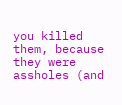you killed them, because they were assholes (and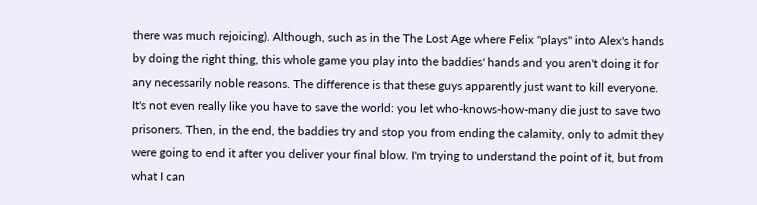there was much rejoicing). Although, such as in the The Lost Age where Felix "plays" into Alex's hands by doing the right thing, this whole game you play into the baddies' hands and you aren't doing it for any necessarily noble reasons. The difference is that these guys apparently just want to kill everyone. It's not even really like you have to save the world: you let who-knows-how-many die just to save two prisoners. Then, in the end, the baddies try and stop you from ending the calamity, only to admit they were going to end it after you deliver your final blow. I'm trying to understand the point of it, but from what I can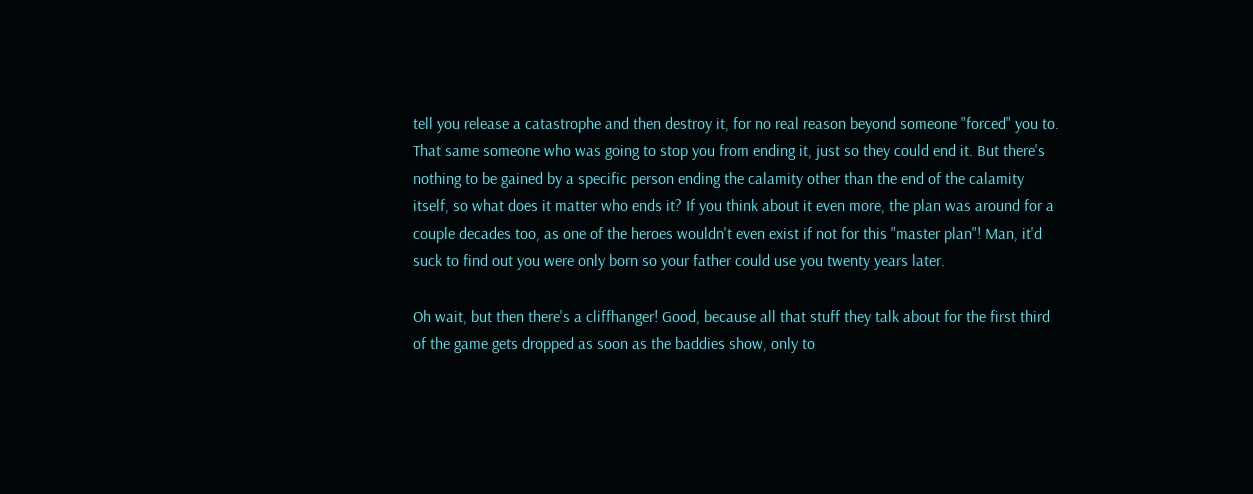tell you release a catastrophe and then destroy it, for no real reason beyond someone "forced" you to. That same someone who was going to stop you from ending it, just so they could end it. But there's nothing to be gained by a specific person ending the calamity other than the end of the calamity itself, so what does it matter who ends it? If you think about it even more, the plan was around for a couple decades too, as one of the heroes wouldn't even exist if not for this "master plan"! Man, it'd suck to find out you were only born so your father could use you twenty years later.

Oh wait, but then there's a cliffhanger! Good, because all that stuff they talk about for the first third of the game gets dropped as soon as the baddies show, only to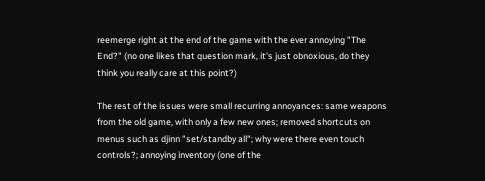reemerge right at the end of the game with the ever annoying "The End?" (no one likes that question mark, it's just obnoxious, do they think you really care at this point?)

The rest of the issues were small recurring annoyances: same weapons from the old game, with only a few new ones; removed shortcuts on menus such as djinn "set/standby all"; why were there even touch controls?; annoying inventory (one of the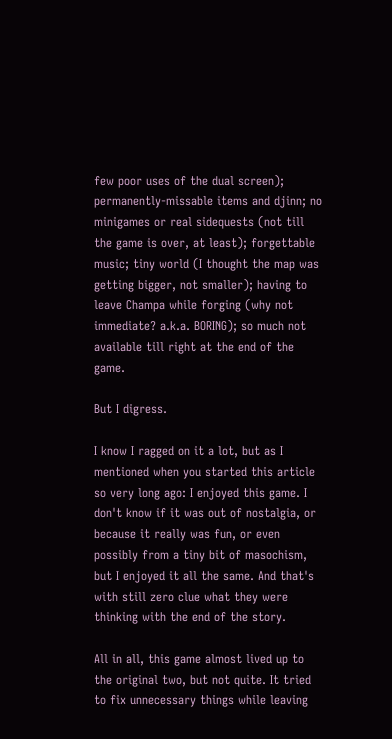few poor uses of the dual screen); permanently-missable items and djinn; no minigames or real sidequests (not till the game is over, at least); forgettable music; tiny world (I thought the map was getting bigger, not smaller); having to leave Champa while forging (why not immediate? a.k.a. BORING); so much not available till right at the end of the game.

But I digress.

I know I ragged on it a lot, but as I mentioned when you started this article so very long ago: I enjoyed this game. I don't know if it was out of nostalgia, or because it really was fun, or even possibly from a tiny bit of masochism, but I enjoyed it all the same. And that's with still zero clue what they were thinking with the end of the story.

All in all, this game almost lived up to the original two, but not quite. It tried to fix unnecessary things while leaving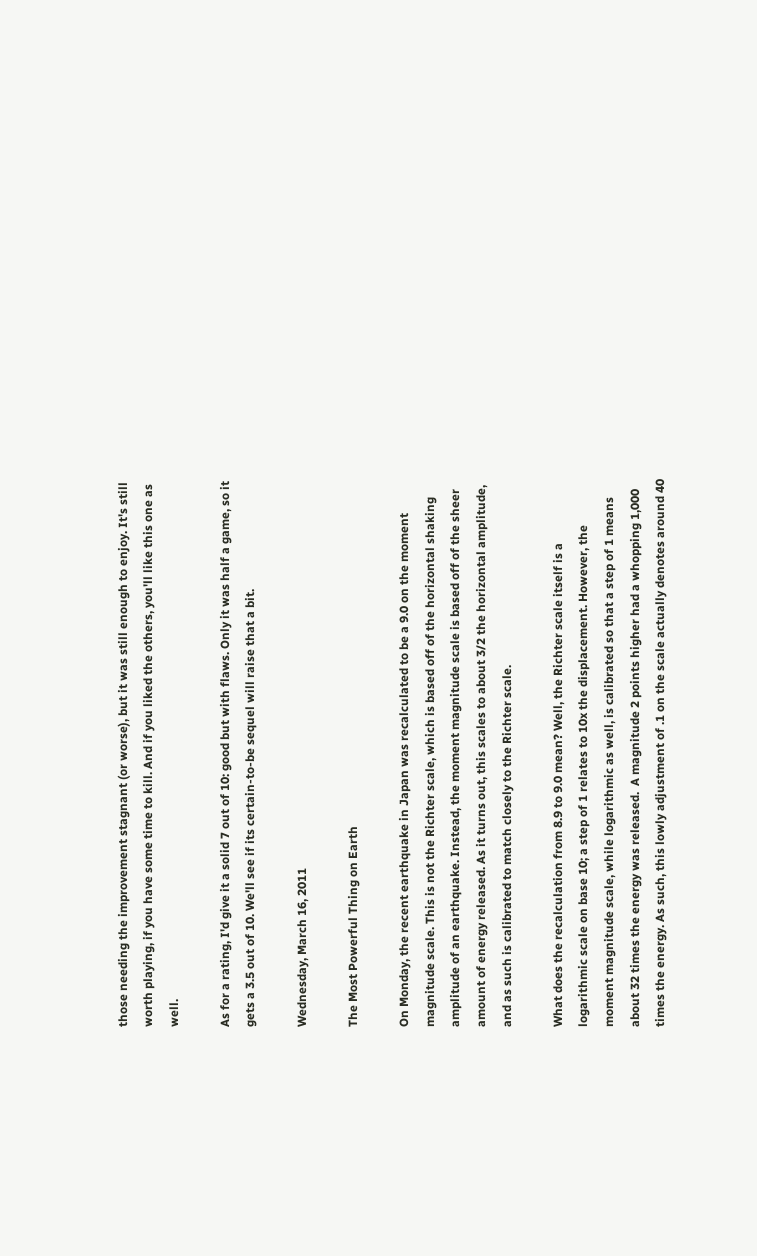those needing the improvement stagnant (or worse), but it was still enough to enjoy. It's still worth playing, if you have some time to kill. And if you liked the others, you'll like this one as well.

As for a rating, I'd give it a solid 7 out of 10: good but with flaws. Only it was half a game, so it gets a 3.5 out of 10. We'll see if its certain-to-be sequel will raise that a bit.

Wednesday, March 16, 2011

The Most Powerful Thing on Earth

On Monday, the recent earthquake in Japan was recalculated to be a 9.0 on the moment magnitude scale. This is not the Richter scale, which is based off of the horizontal shaking amplitude of an earthquake. Instead, the moment magnitude scale is based off of the sheer amount of energy released. As it turns out, this scales to about 3/2 the horizontal amplitude, and as such is calibrated to match closely to the Richter scale.

What does the recalculation from 8.9 to 9.0 mean? Well, the Richter scale itself is a logarithmic scale on base 10; a step of 1 relates to 10x the displacement. However, the moment magnitude scale, while logarithmic as well, is calibrated so that a step of 1 means about 32 times the energy was released.  A magnitude 2 points higher had a whopping 1,000 times the energy. As such, this lowly adjustment of .1 on the scale actually denotes around 40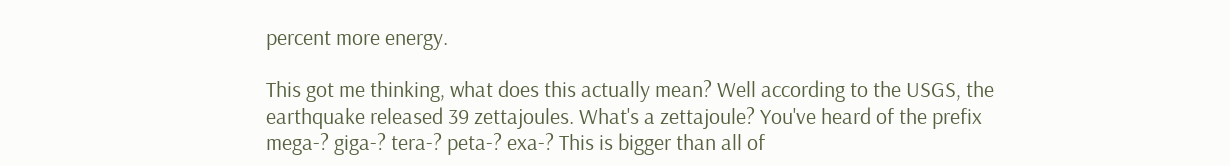percent more energy.

This got me thinking, what does this actually mean? Well according to the USGS, the earthquake released 39 zettajoules. What's a zettajoule? You've heard of the prefix mega-? giga-? tera-? peta-? exa-? This is bigger than all of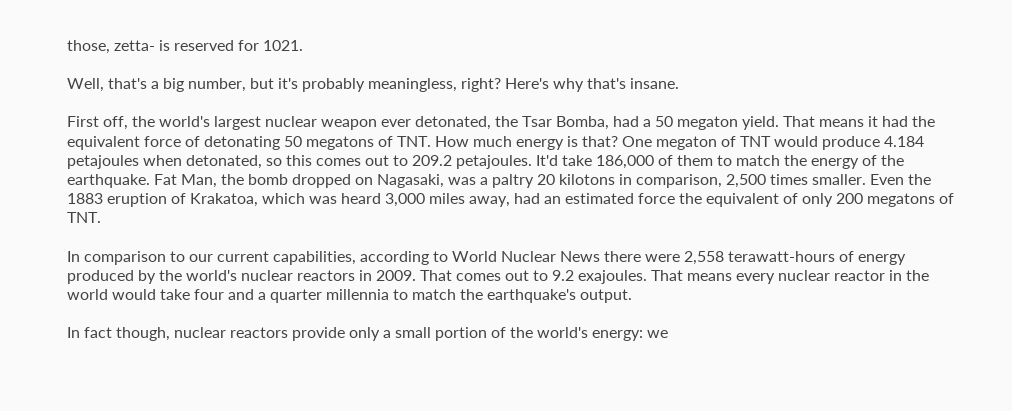those, zetta- is reserved for 1021.

Well, that's a big number, but it's probably meaningless, right? Here's why that's insane.

First off, the world's largest nuclear weapon ever detonated, the Tsar Bomba, had a 50 megaton yield. That means it had the equivalent force of detonating 50 megatons of TNT. How much energy is that? One megaton of TNT would produce 4.184 petajoules when detonated, so this comes out to 209.2 petajoules. It'd take 186,000 of them to match the energy of the earthquake. Fat Man, the bomb dropped on Nagasaki, was a paltry 20 kilotons in comparison, 2,500 times smaller. Even the 1883 eruption of Krakatoa, which was heard 3,000 miles away, had an estimated force the equivalent of only 200 megatons of TNT.

In comparison to our current capabilities, according to World Nuclear News there were 2,558 terawatt-hours of energy produced by the world's nuclear reactors in 2009. That comes out to 9.2 exajoules. That means every nuclear reactor in the world would take four and a quarter millennia to match the earthquake's output.

In fact though, nuclear reactors provide only a small portion of the world's energy: we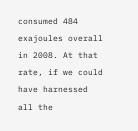consumed 484 exajoules overall in 2008. At that rate, if we could have harnessed all the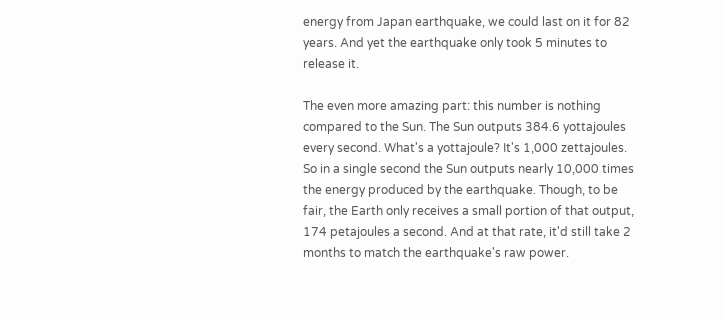energy from Japan earthquake, we could last on it for 82 years. And yet the earthquake only took 5 minutes to release it.

The even more amazing part: this number is nothing compared to the Sun. The Sun outputs 384.6 yottajoules every second. What's a yottajoule? It's 1,000 zettajoules. So in a single second the Sun outputs nearly 10,000 times the energy produced by the earthquake. Though, to be fair, the Earth only receives a small portion of that output, 174 petajoules a second. And at that rate, it'd still take 2 months to match the earthquake's raw power.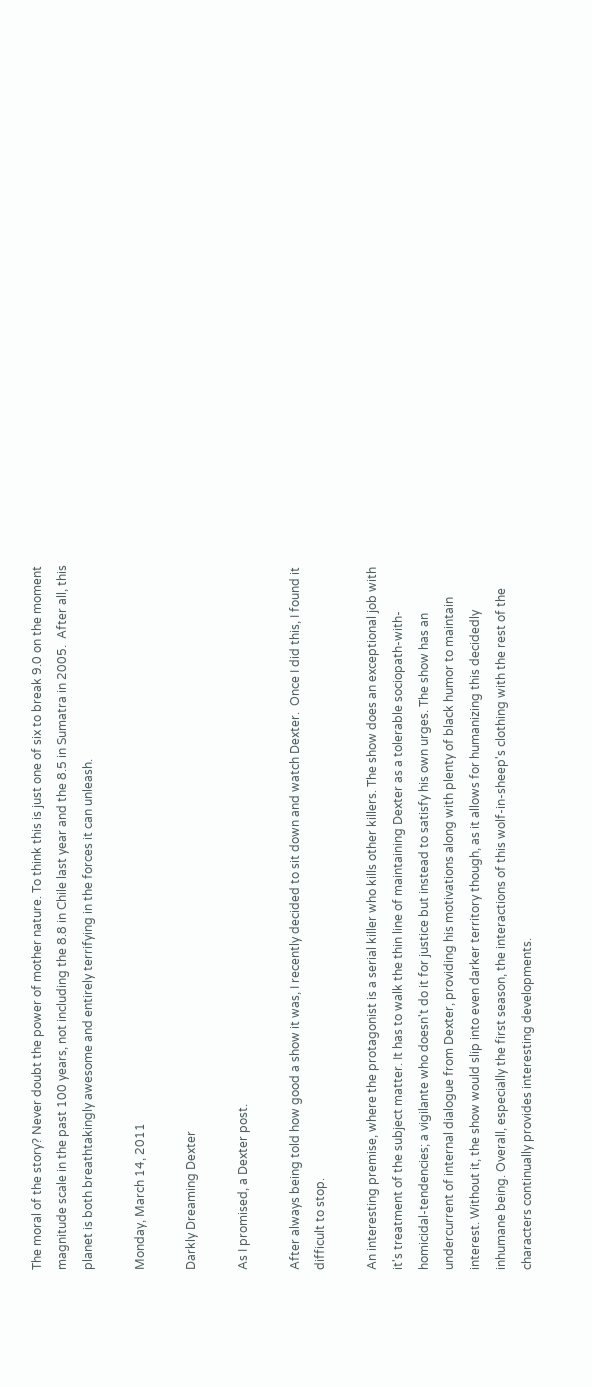The moral of the story? Never doubt the power of mother nature. To think this is just one of six to break 9.0 on the moment magnitude scale in the past 100 years, not including the 8.8 in Chile last year and the 8.5 in Sumatra in 2005.  After all, this planet is both breathtakingly awesome and entirely terrifying in the forces it can unleash.

Monday, March 14, 2011

Darkly Dreaming Dexter

As I promised, a Dexter post.

After always being told how good a show it was, I recently decided to sit down and watch Dexter.  Once I did this, I found it difficult to stop.

An interesting premise, where the protagonist is a serial killer who kills other killers. The show does an exceptional job with it's treatment of the subject matter. It has to walk the thin line of maintaining Dexter as a tolerable sociopath-with-homicidal-tendencies; a vigilante who doesn't do it for justice but instead to satisfy his own urges. The show has an undercurrent of internal dialogue from Dexter, providing his motivations along with plenty of black humor to maintain interest. Without it, the show would slip into even darker territory though, as it allows for humanizing this decidedly inhumane being. Overall, especially the first season, the interactions of this wolf-in-sheep's clothing with the rest of the characters continually provides interesting developments.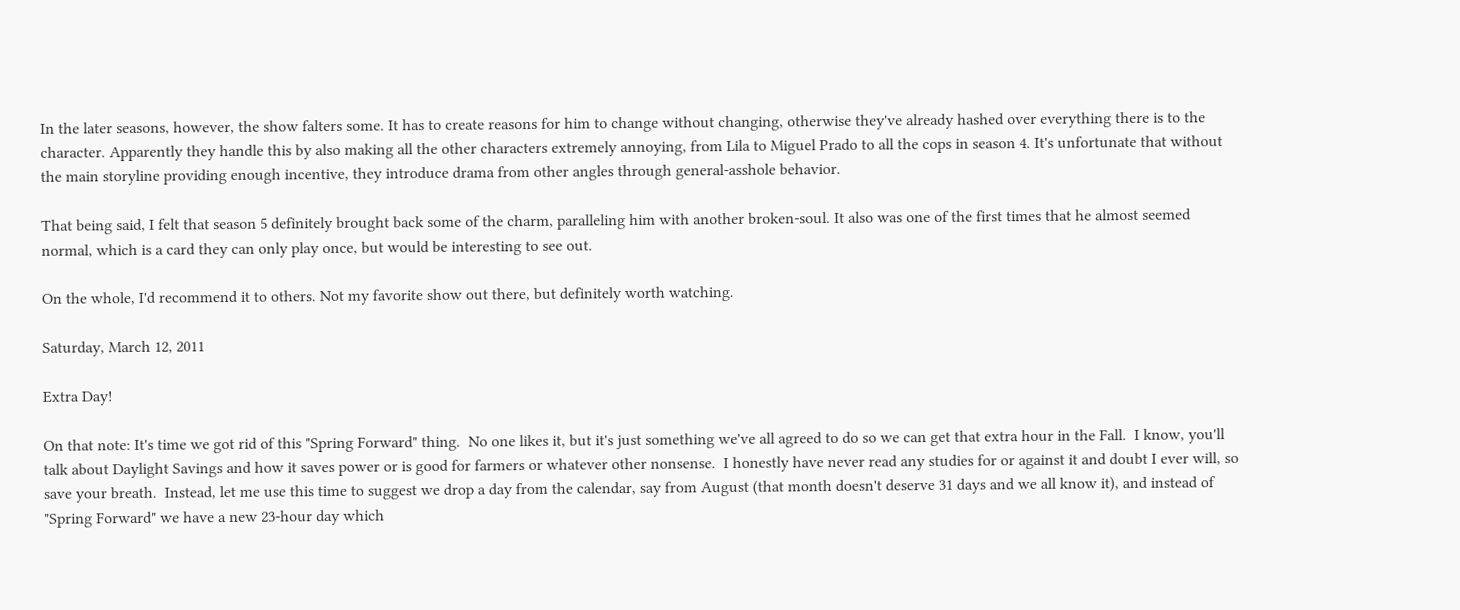In the later seasons, however, the show falters some. It has to create reasons for him to change without changing, otherwise they've already hashed over everything there is to the character. Apparently they handle this by also making all the other characters extremely annoying, from Lila to Miguel Prado to all the cops in season 4. It's unfortunate that without the main storyline providing enough incentive, they introduce drama from other angles through general-asshole behavior.

That being said, I felt that season 5 definitely brought back some of the charm, paralleling him with another broken-soul. It also was one of the first times that he almost seemed normal, which is a card they can only play once, but would be interesting to see out.

On the whole, I'd recommend it to others. Not my favorite show out there, but definitely worth watching.

Saturday, March 12, 2011

Extra Day!

On that note: It's time we got rid of this "Spring Forward" thing.  No one likes it, but it's just something we've all agreed to do so we can get that extra hour in the Fall.  I know, you'll talk about Daylight Savings and how it saves power or is good for farmers or whatever other nonsense.  I honestly have never read any studies for or against it and doubt I ever will, so save your breath.  Instead, let me use this time to suggest we drop a day from the calendar, say from August (that month doesn't deserve 31 days and we all know it), and instead of "Spring Forward" we have a new 23-hour day which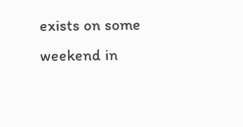exists on some weekend in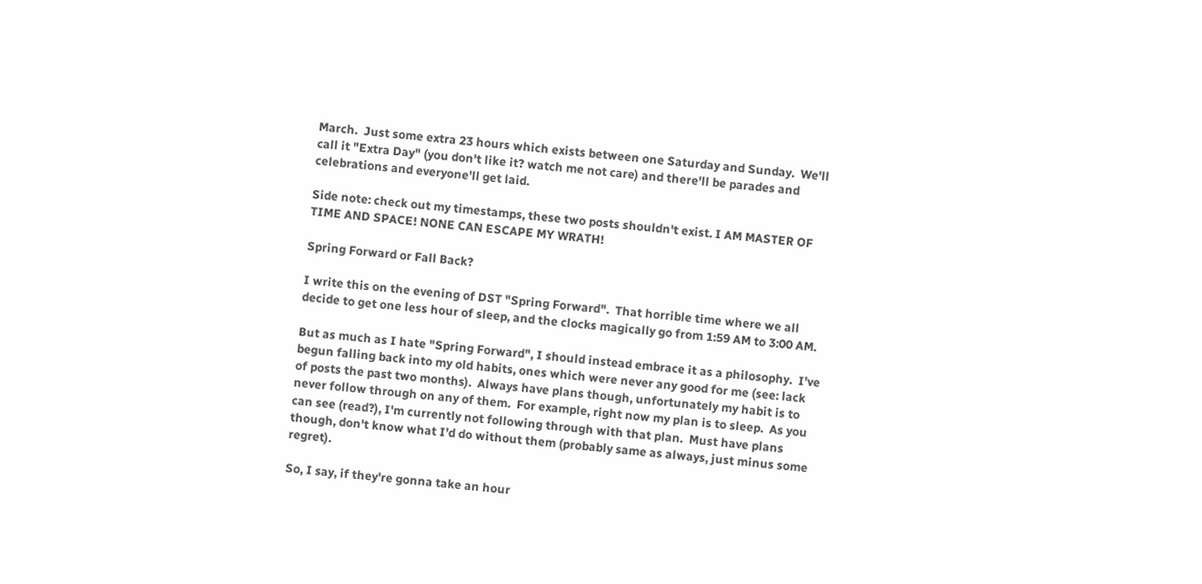March.  Just some extra 23 hours which exists between one Saturday and Sunday.  We'll call it "Extra Day" (you don't like it? watch me not care) and there'll be parades and celebrations and everyone'll get laid.

Side note: check out my timestamps, these two posts shouldn't exist. I AM MASTER OF TIME AND SPACE! NONE CAN ESCAPE MY WRATH!

Spring Forward or Fall Back?

I write this on the evening of DST "Spring Forward".  That horrible time where we all decide to get one less hour of sleep, and the clocks magically go from 1:59 AM to 3:00 AM.

But as much as I hate "Spring Forward", I should instead embrace it as a philosophy.  I've begun falling back into my old habits, ones which were never any good for me (see: lack of posts the past two months).  Always have plans though, unfortunately my habit is to never follow through on any of them.  For example, right now my plan is to sleep.  As you can see (read?), I'm currently not following through with that plan.  Must have plans though, don't know what I'd do without them (probably same as always, just minus some regret).

So, I say, if they're gonna take an hour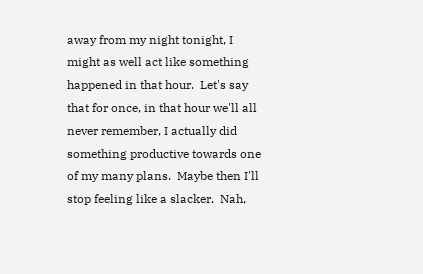away from my night tonight, I might as well act like something happened in that hour.  Let's say that for once, in that hour we'll all never remember, I actually did something productive towards one of my many plans.  Maybe then I'll stop feeling like a slacker.  Nah,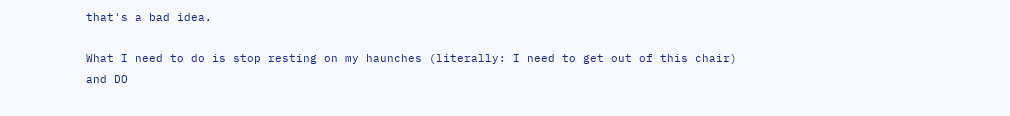that's a bad idea.

What I need to do is stop resting on my haunches (literally: I need to get out of this chair) and DO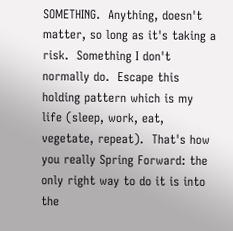SOMETHING.  Anything, doesn't matter, so long as it's taking a risk.  Something I don't normally do.  Escape this holding pattern which is my life (sleep, work, eat, vegetate, repeat).  That's how you really Spring Forward: the only right way to do it is into the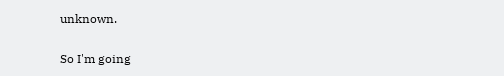unknown.

So I'm going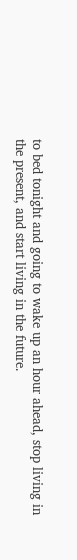to bed tonight and going to wake up an hour ahead, stop living in the present, and start living in the future.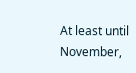At least until November,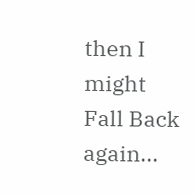then I might Fall Back again...